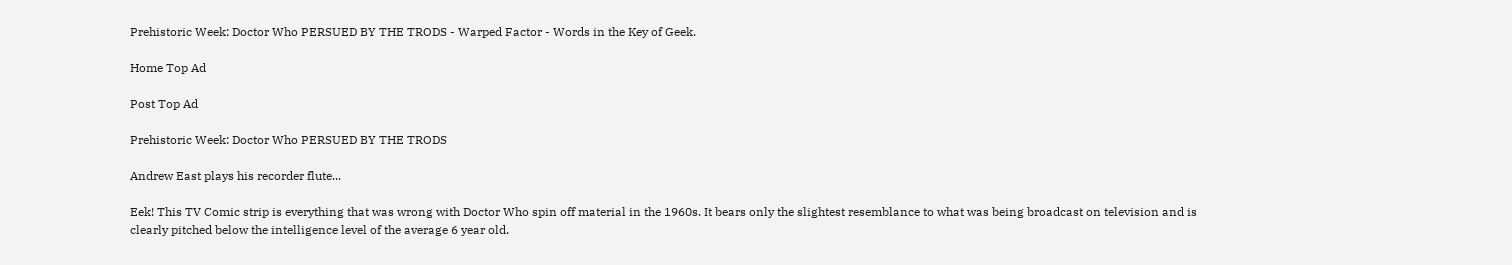Prehistoric Week: Doctor Who PERSUED BY THE TRODS - Warped Factor - Words in the Key of Geek.

Home Top Ad

Post Top Ad

Prehistoric Week: Doctor Who PERSUED BY THE TRODS

Andrew East plays his recorder flute...

Eek! This TV Comic strip is everything that was wrong with Doctor Who spin off material in the 1960s. It bears only the slightest resemblance to what was being broadcast on television and is clearly pitched below the intelligence level of the average 6 year old.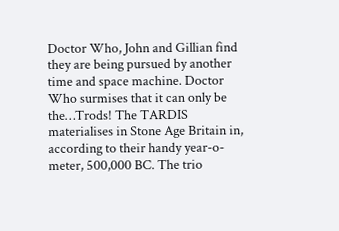Doctor Who, John and Gillian find they are being pursued by another time and space machine. Doctor Who surmises that it can only be the…Trods! The TARDIS materialises in Stone Age Britain in, according to their handy year-o-meter, 500,000 BC. The trio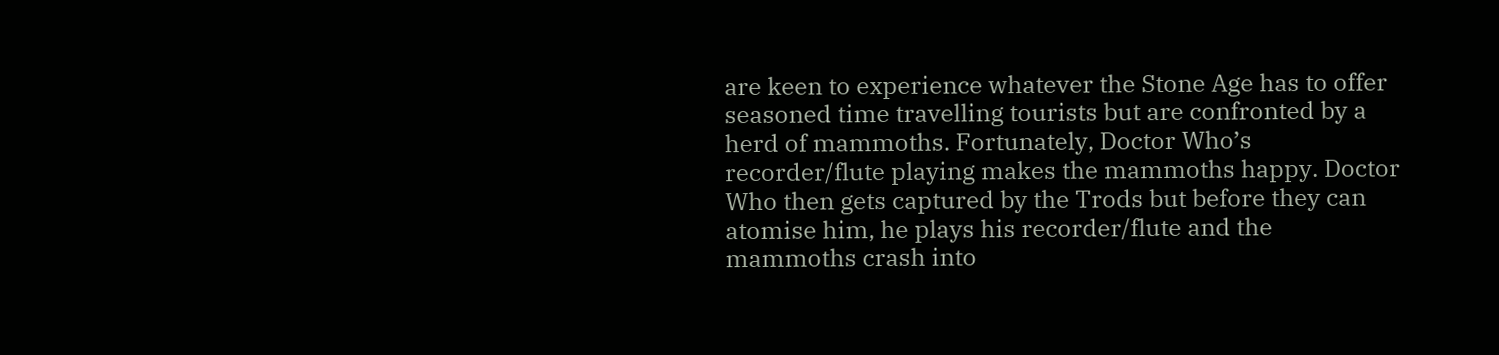are keen to experience whatever the Stone Age has to offer seasoned time travelling tourists but are confronted by a herd of mammoths. Fortunately, Doctor Who’s recorder/flute playing makes the mammoths happy. Doctor Who then gets captured by the Trods but before they can atomise him, he plays his recorder/flute and the mammoths crash into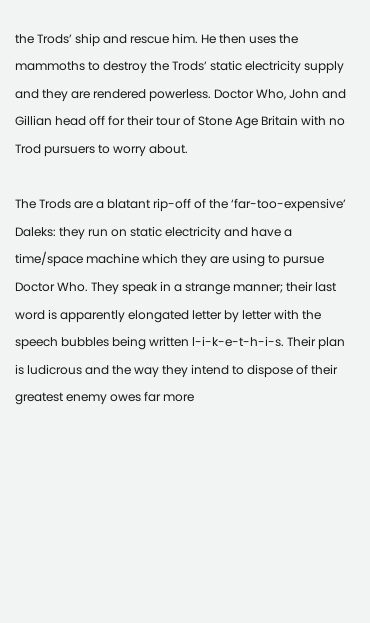the Trods’ ship and rescue him. He then uses the mammoths to destroy the Trods’ static electricity supply and they are rendered powerless. Doctor Who, John and Gillian head off for their tour of Stone Age Britain with no Trod pursuers to worry about.

The Trods are a blatant rip-off of the ‘far-too-expensive’ Daleks: they run on static electricity and have a time/space machine which they are using to pursue Doctor Who. They speak in a strange manner; their last word is apparently elongated letter by letter with the speech bubbles being written l-i-k-e-t-h-i-s. Their plan is ludicrous and the way they intend to dispose of their greatest enemy owes far more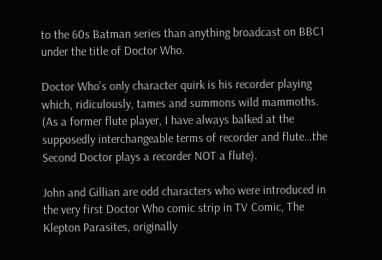to the 60s Batman series than anything broadcast on BBC1 under the title of Doctor Who.

Doctor Who’s only character quirk is his recorder playing which, ridiculously, tames and summons wild mammoths. (As a former flute player, I have always balked at the supposedly interchangeable terms of recorder and flute…the Second Doctor plays a recorder NOT a flute).

John and Gillian are odd characters who were introduced in the very first Doctor Who comic strip in TV Comic, The Klepton Parasites, originally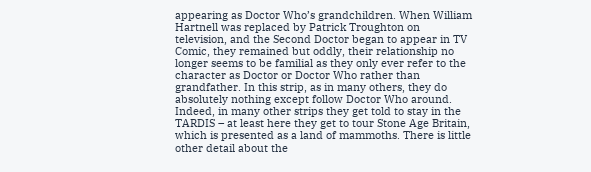appearing as Doctor Who’s grandchildren. When William Hartnell was replaced by Patrick Troughton on television, and the Second Doctor began to appear in TV Comic, they remained but oddly, their relationship no longer seems to be familial as they only ever refer to the character as Doctor or Doctor Who rather than grandfather. In this strip, as in many others, they do absolutely nothing except follow Doctor Who around. Indeed, in many other strips they get told to stay in the TARDIS – at least here they get to tour Stone Age Britain, which is presented as a land of mammoths. There is little other detail about the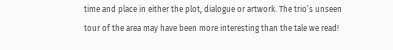time and place in either the plot, dialogue or artwork. The trio’s unseen tour of the area may have been more interesting than the tale we read!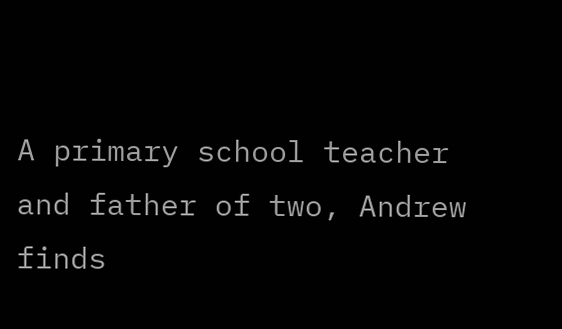A primary school teacher and father of two, Andrew finds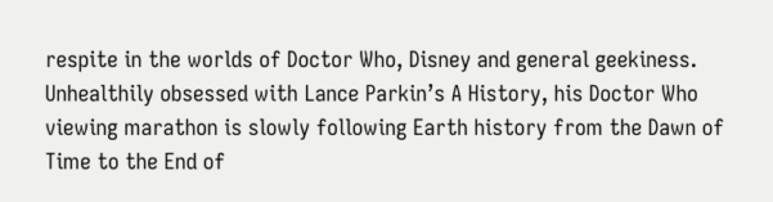respite in the worlds of Doctor Who, Disney and general geekiness. Unhealthily obsessed with Lance Parkin’s A History, his Doctor Who viewing marathon is slowly following Earth history from the Dawn of Time to the End of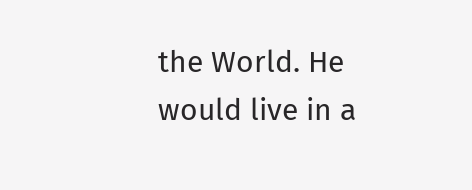the World. He would live in a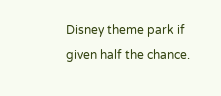Disney theme park if given half the chance.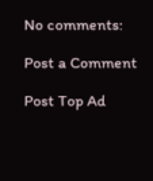No comments:

Post a Comment

Post Top Ad